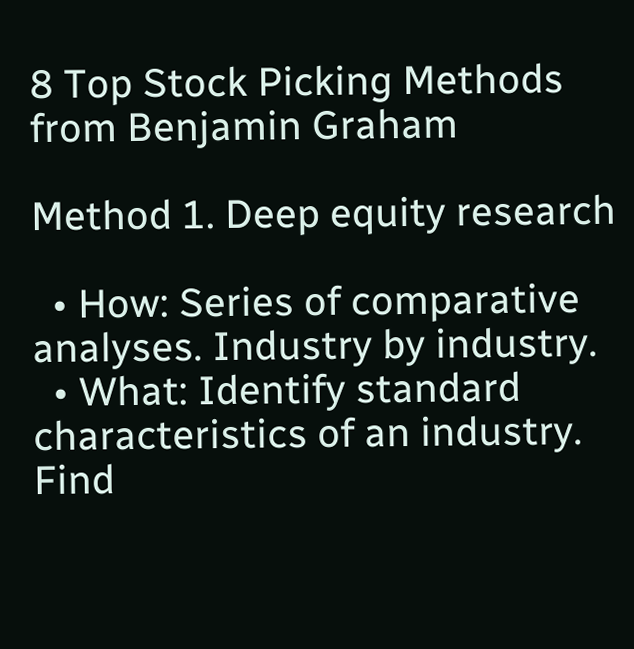8 Top Stock Picking Methods from Benjamin Graham

Method 1. Deep equity research

  • How: Series of comparative analyses. Industry by industry.
  • What: Identify standard characteristics of an industry. Find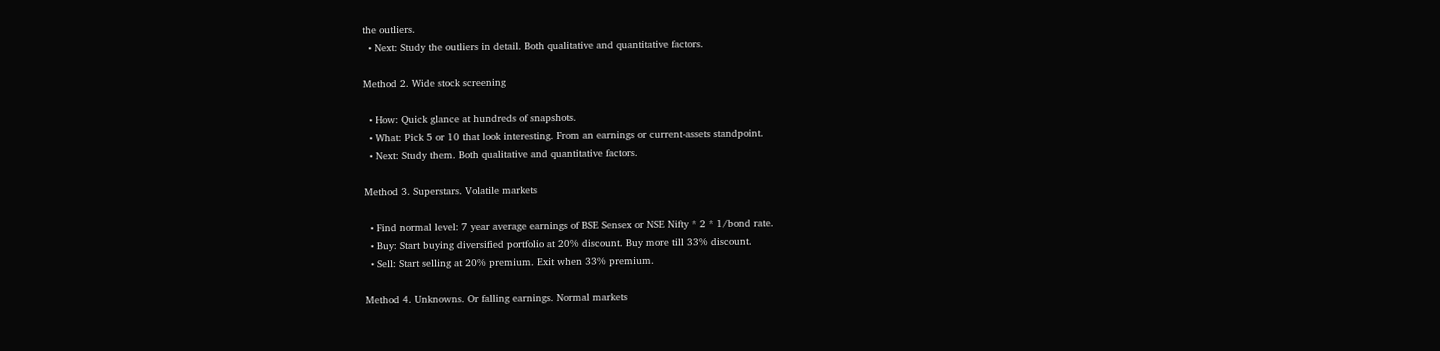the outliers.
  • Next: Study the outliers in detail. Both qualitative and quantitative factors.

Method 2. Wide stock screening

  • How: Quick glance at hundreds of snapshots.
  • What: Pick 5 or 10 that look interesting. From an earnings or current-assets standpoint.
  • Next: Study them. Both qualitative and quantitative factors.

Method 3. Superstars. Volatile markets

  • Find normal level: 7 year average earnings of BSE Sensex or NSE Nifty * 2 * 1/bond rate.
  • Buy: Start buying diversified portfolio at 20% discount. Buy more till 33% discount.
  • Sell: Start selling at 20% premium. Exit when 33% premium.

Method 4. Unknowns. Or falling earnings. Normal markets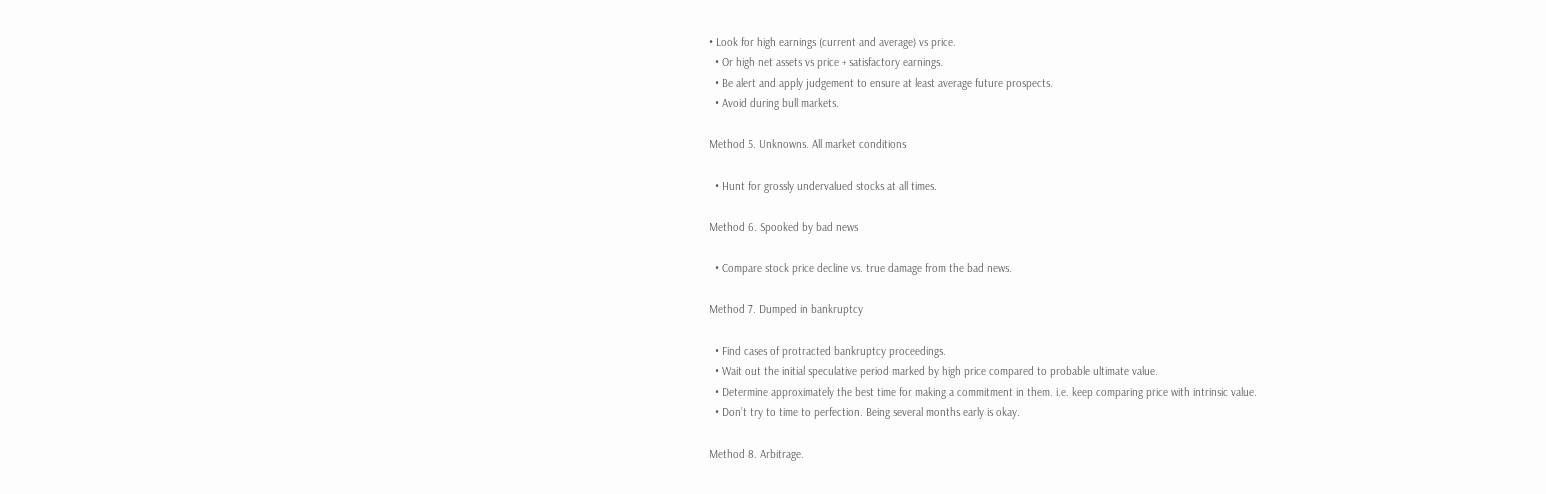• Look for high earnings (current and average) vs price.
  • Or high net assets vs price + satisfactory earnings.
  • Be alert and apply judgement to ensure at least average future prospects.
  • Avoid during bull markets.

Method 5. Unknowns. All market conditions

  • Hunt for grossly undervalued stocks at all times.

Method 6. Spooked by bad news

  • Compare stock price decline vs. true damage from the bad news.

Method 7. Dumped in bankruptcy

  • Find cases of protracted bankruptcy proceedings.
  • Wait out the initial speculative period marked by high price compared to probable ultimate value.
  • Determine approximately the best time for making a commitment in them. i.e. keep comparing price with intrinsic value.
  • Don’t try to time to perfection. Being several months early is okay.

Method 8. Arbitrage.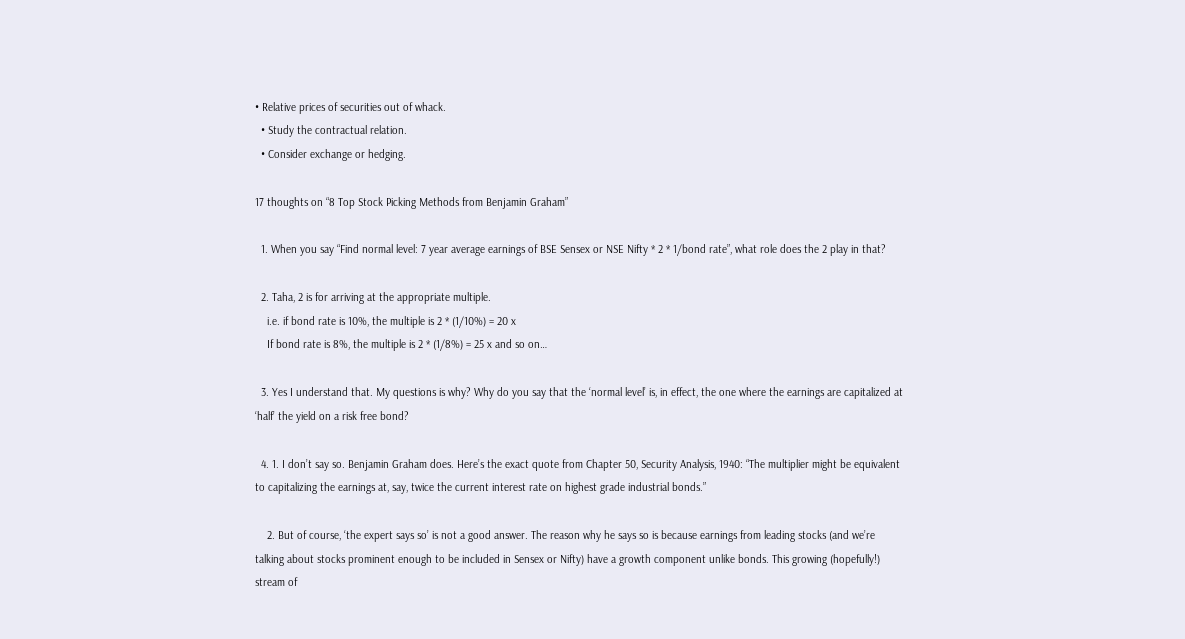• Relative prices of securities out of whack.
  • Study the contractual relation.
  • Consider exchange or hedging.

17 thoughts on “8 Top Stock Picking Methods from Benjamin Graham”

  1. When you say “Find normal level: 7 year average earnings of BSE Sensex or NSE Nifty * 2 * 1/bond rate”, what role does the 2 play in that?

  2. Taha, 2 is for arriving at the appropriate multiple.
    i.e. if bond rate is 10%, the multiple is 2 * (1/10%) = 20 x
    If bond rate is 8%, the multiple is 2 * (1/8%) = 25 x and so on…

  3. Yes I understand that. My questions is why? Why do you say that the ‘normal level’ is, in effect, the one where the earnings are capitalized at ‘half’ the yield on a risk free bond?

  4. 1. I don’t say so. Benjamin Graham does. Here’s the exact quote from Chapter 50, Security Analysis, 1940: “The multiplier might be equivalent to capitalizing the earnings at, say, twice the current interest rate on highest grade industrial bonds.”

    2. But of course, ‘the expert says so’ is not a good answer. The reason why he says so is because earnings from leading stocks (and we’re talking about stocks prominent enough to be included in Sensex or Nifty) have a growth component unlike bonds. This growing (hopefully!) stream of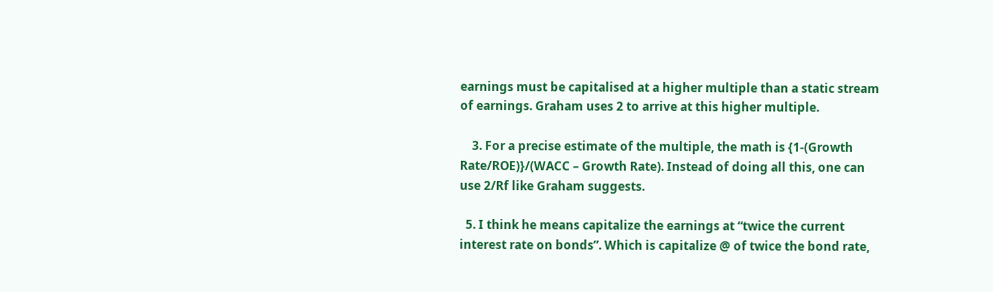earnings must be capitalised at a higher multiple than a static stream of earnings. Graham uses 2 to arrive at this higher multiple.

    3. For a precise estimate of the multiple, the math is {1-(Growth Rate/ROE)}/(WACC – Growth Rate). Instead of doing all this, one can use 2/Rf like Graham suggests.

  5. I think he means capitalize the earnings at “twice the current interest rate on bonds”. Which is capitalize @ of twice the bond rate,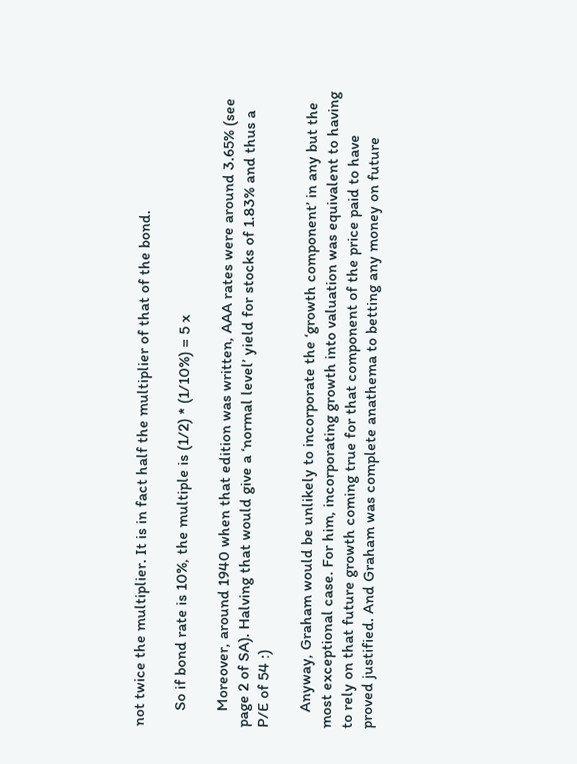not twice the multiplier. It is in fact half the multiplier of that of the bond.

    So if bond rate is 10%, the multiple is (1/2) * (1/10%) = 5 x

    Moreover, around 1940 when that edition was written, AAA rates were around 3.65% (see page 2 of SA). Halving that would give a ‘normal level’ yield for stocks of 1.83% and thus a P/E of 54 :)

    Anyway, Graham would be unlikely to incorporate the ‘growth component’ in any but the most exceptional case. For him, incorporating growth into valuation was equivalent to having to rely on that future growth coming true for that component of the price paid to have proved justified. And Graham was complete anathema to betting any money on future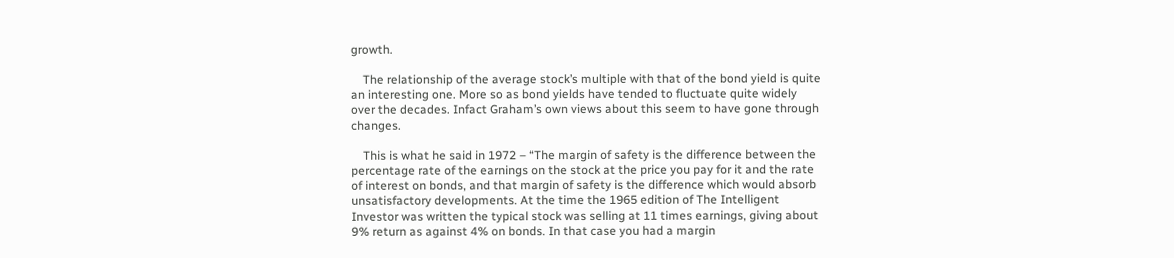growth.

    The relationship of the average stock’s multiple with that of the bond yield is quite an interesting one. More so as bond yields have tended to fluctuate quite widely over the decades. Infact Graham’s own views about this seem to have gone through changes.

    This is what he said in 1972 – “The margin of safety is the difference between the percentage rate of the earnings on the stock at the price you pay for it and the rate of interest on bonds, and that margin of safety is the difference which would absorb unsatisfactory developments. At the time the 1965 edition of The Intelligent Investor was written the typical stock was selling at 11 times earnings, giving about 9% return as against 4% on bonds. In that case you had a margin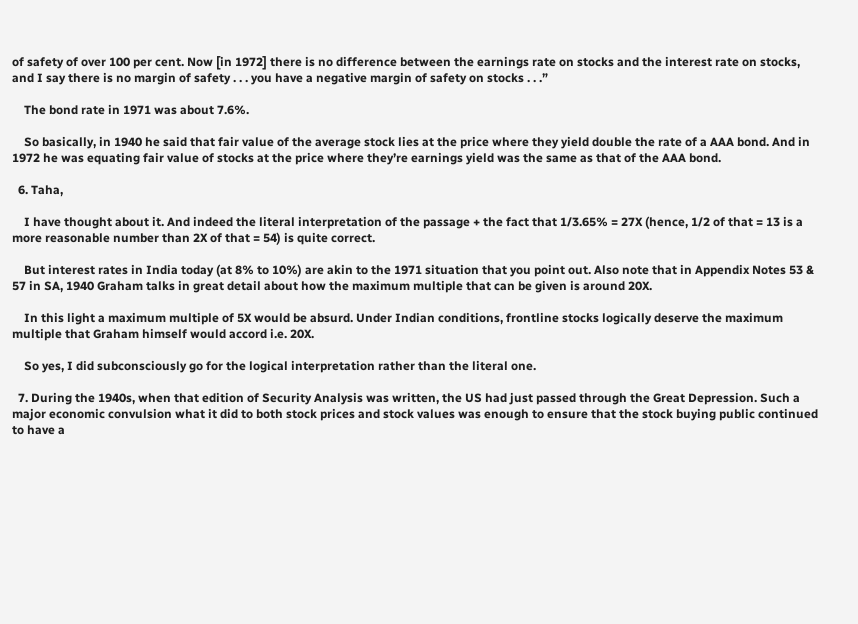of safety of over 100 per cent. Now [in 1972] there is no difference between the earnings rate on stocks and the interest rate on stocks, and I say there is no margin of safety . . . you have a negative margin of safety on stocks . . .”

    The bond rate in 1971 was about 7.6%.

    So basically, in 1940 he said that fair value of the average stock lies at the price where they yield double the rate of a AAA bond. And in 1972 he was equating fair value of stocks at the price where they’re earnings yield was the same as that of the AAA bond.

  6. Taha,

    I have thought about it. And indeed the literal interpretation of the passage + the fact that 1/3.65% = 27X (hence, 1/2 of that = 13 is a more reasonable number than 2X of that = 54) is quite correct.

    But interest rates in India today (at 8% to 10%) are akin to the 1971 situation that you point out. Also note that in Appendix Notes 53 & 57 in SA, 1940 Graham talks in great detail about how the maximum multiple that can be given is around 20X.

    In this light a maximum multiple of 5X would be absurd. Under Indian conditions, frontline stocks logically deserve the maximum multiple that Graham himself would accord i.e. 20X.

    So yes, I did subconsciously go for the logical interpretation rather than the literal one.

  7. During the 1940s, when that edition of Security Analysis was written, the US had just passed through the Great Depression. Such a major economic convulsion what it did to both stock prices and stock values was enough to ensure that the stock buying public continued to have a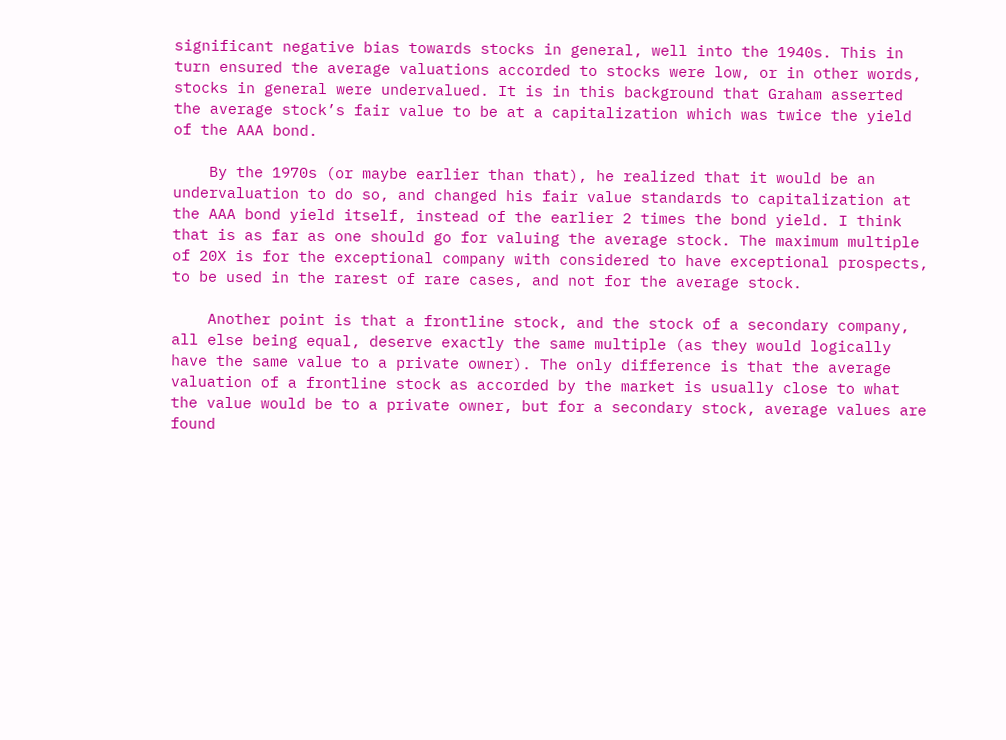significant negative bias towards stocks in general, well into the 1940s. This in turn ensured the average valuations accorded to stocks were low, or in other words, stocks in general were undervalued. It is in this background that Graham asserted the average stock’s fair value to be at a capitalization which was twice the yield of the AAA bond.

    By the 1970s (or maybe earlier than that), he realized that it would be an undervaluation to do so, and changed his fair value standards to capitalization at the AAA bond yield itself, instead of the earlier 2 times the bond yield. I think that is as far as one should go for valuing the average stock. The maximum multiple of 20X is for the exceptional company with considered to have exceptional prospects, to be used in the rarest of rare cases, and not for the average stock.

    Another point is that a frontline stock, and the stock of a secondary company, all else being equal, deserve exactly the same multiple (as they would logically have the same value to a private owner). The only difference is that the average valuation of a frontline stock as accorded by the market is usually close to what the value would be to a private owner, but for a secondary stock, average values are found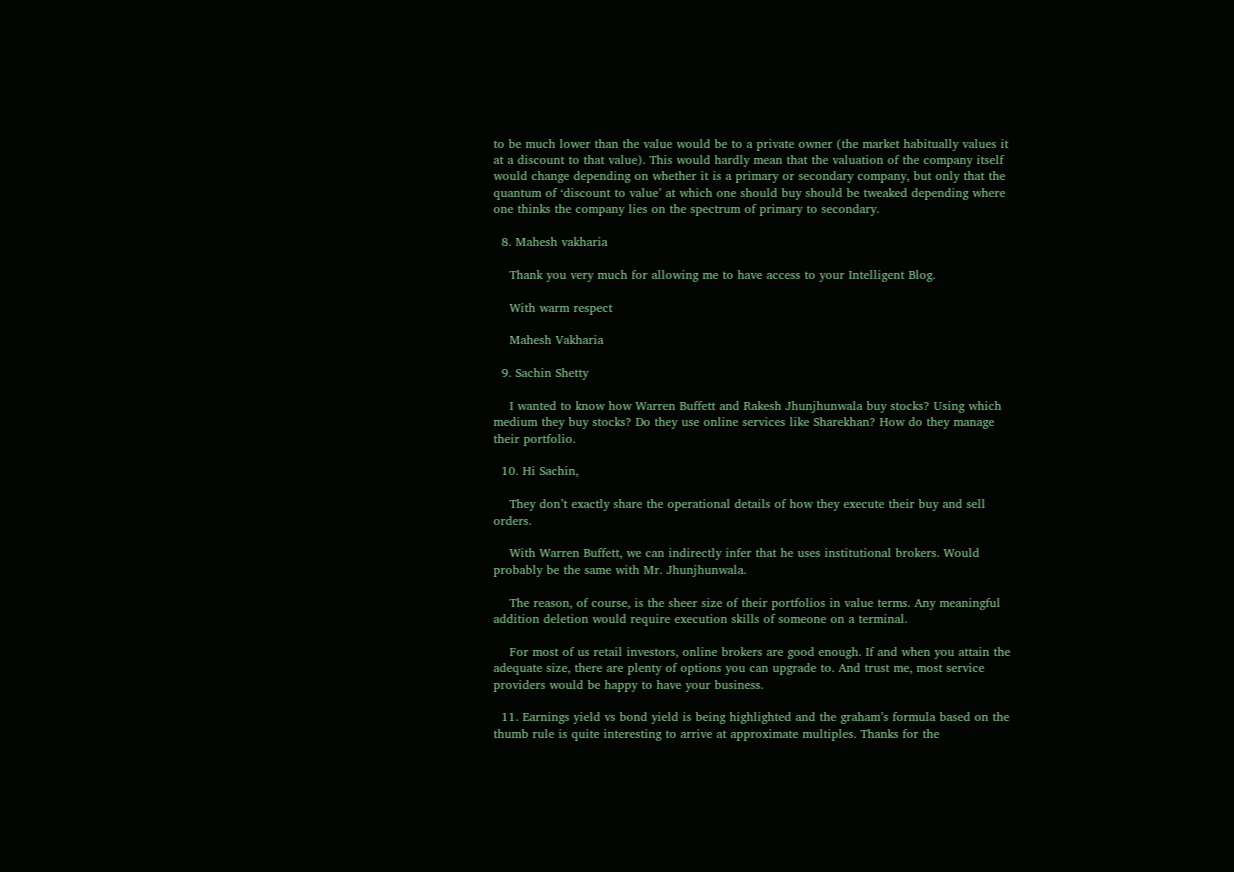to be much lower than the value would be to a private owner (the market habitually values it at a discount to that value). This would hardly mean that the valuation of the company itself would change depending on whether it is a primary or secondary company, but only that the quantum of ‘discount to value’ at which one should buy should be tweaked depending where one thinks the company lies on the spectrum of primary to secondary.

  8. Mahesh vakharia

    Thank you very much for allowing me to have access to your Intelligent Blog.

    With warm respect

    Mahesh Vakharia

  9. Sachin Shetty

    I wanted to know how Warren Buffett and Rakesh Jhunjhunwala buy stocks? Using which medium they buy stocks? Do they use online services like Sharekhan? How do they manage their portfolio.

  10. Hi Sachin,

    They don’t exactly share the operational details of how they execute their buy and sell orders.

    With Warren Buffett, we can indirectly infer that he uses institutional brokers. Would probably be the same with Mr. Jhunjhunwala.

    The reason, of course, is the sheer size of their portfolios in value terms. Any meaningful addition deletion would require execution skills of someone on a terminal.

    For most of us retail investors, online brokers are good enough. If and when you attain the adequate size, there are plenty of options you can upgrade to. And trust me, most service providers would be happy to have your business.

  11. Earnings yield vs bond yield is being highlighted and the graham’s formula based on the thumb rule is quite interesting to arrive at approximate multiples. Thanks for the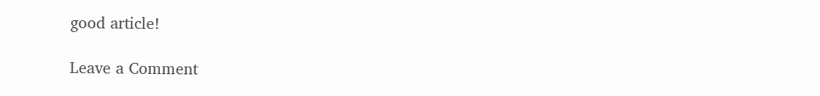good article!

Leave a Comment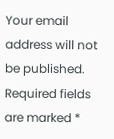Your email address will not be published. Required fields are marked *